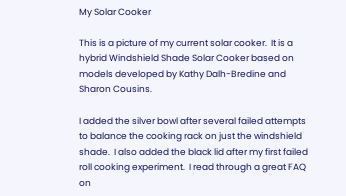My Solar Cooker

This is a picture of my current solar cooker.  It is a hybrid Windshield Shade Solar Cooker based on models developed by Kathy Dalh-Bredine and Sharon Cousins.

I added the silver bowl after several failed attempts to balance the cooking rack on just the windshield shade.  I also added the black lid after my first failed roll cooking experiment.  I read through a great FAQ on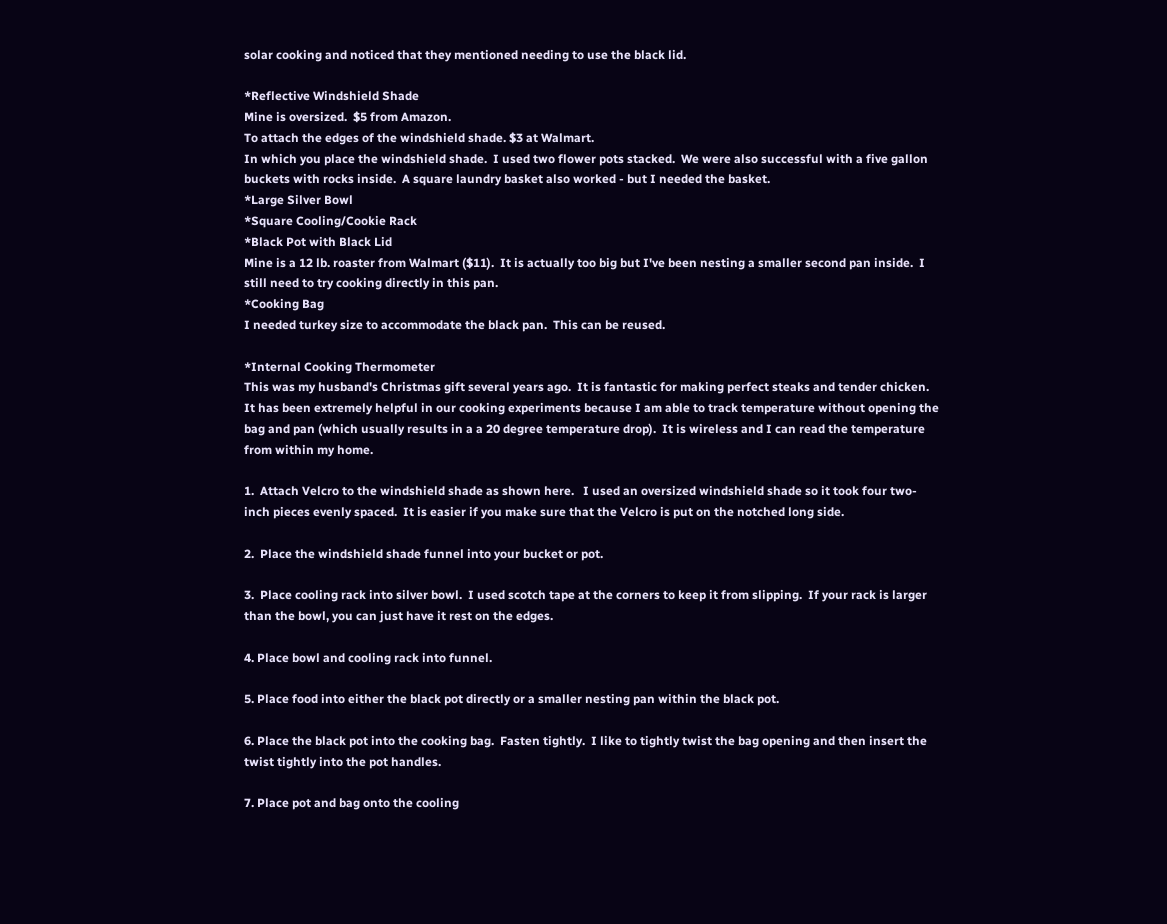solar cooking and noticed that they mentioned needing to use the black lid.

*Reflective Windshield Shade
Mine is oversized.  $5 from Amazon.
To attach the edges of the windshield shade. $3 at Walmart.
In which you place the windshield shade.  I used two flower pots stacked.  We were also successful with a five gallon buckets with rocks inside.  A square laundry basket also worked - but I needed the basket.
*Large Silver Bowl
*Square Cooling/Cookie Rack
*Black Pot with Black Lid
Mine is a 12 lb. roaster from Walmart ($11).  It is actually too big but I've been nesting a smaller second pan inside.  I still need to try cooking directly in this pan.
*Cooking Bag
I needed turkey size to accommodate the black pan.  This can be reused.

*Internal Cooking Thermometer
This was my husband's Christmas gift several years ago.  It is fantastic for making perfect steaks and tender chicken.  It has been extremely helpful in our cooking experiments because I am able to track temperature without opening the bag and pan (which usually results in a a 20 degree temperature drop).  It is wireless and I can read the temperature from within my home.

1.  Attach Velcro to the windshield shade as shown here.   I used an oversized windshield shade so it took four two-inch pieces evenly spaced.  It is easier if you make sure that the Velcro is put on the notched long side.

2.  Place the windshield shade funnel into your bucket or pot.

3.  Place cooling rack into silver bowl.  I used scotch tape at the corners to keep it from slipping.  If your rack is larger than the bowl, you can just have it rest on the edges.

4. Place bowl and cooling rack into funnel.

5. Place food into either the black pot directly or a smaller nesting pan within the black pot.

6. Place the black pot into the cooking bag.  Fasten tightly.  I like to tightly twist the bag opening and then insert the twist tightly into the pot handles.

7. Place pot and bag onto the cooling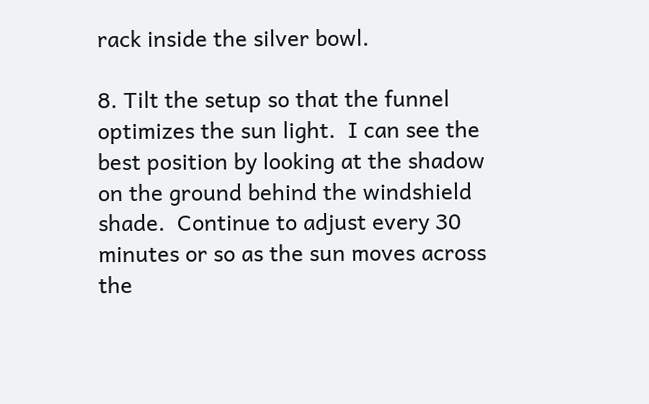rack inside the silver bowl.

8. Tilt the setup so that the funnel optimizes the sun light.  I can see the best position by looking at the shadow on the ground behind the windshield shade.  Continue to adjust every 30 minutes or so as the sun moves across the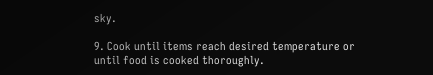sky.

9. Cook until items reach desired temperature or until food is cooked thoroughly.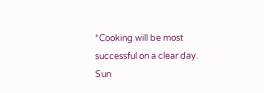*Cooking will be most successful on a clear day.  Sun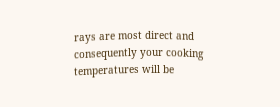rays are most direct and consequently your cooking temperatures will be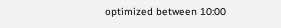optimized between 10:00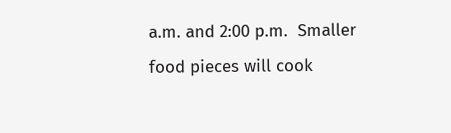a.m. and 2:00 p.m.  Smaller food pieces will cook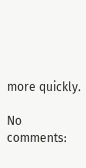more quickly.

No comments: